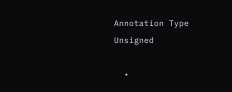Annotation Type Unsigned

  •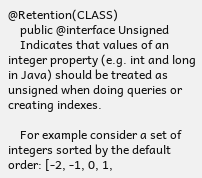@Retention(CLASS)
    public @interface Unsigned
    Indicates that values of an integer property (e.g. int and long in Java) should be treated as unsigned when doing queries or creating indexes.

    For example consider a set of integers sorted by the default order: [-2, -1, 0, 1,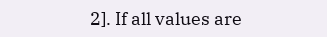2]. If all values are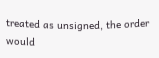treated as unsigned, the order would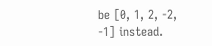be [0, 1, 2, -2, -1] instead.